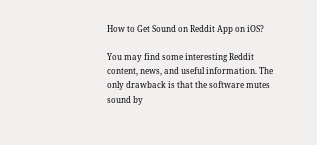How to Get Sound on Reddit App on iOS?

You may find some interesting Reddit content, news, and useful information. The only drawback is that the software mutes sound by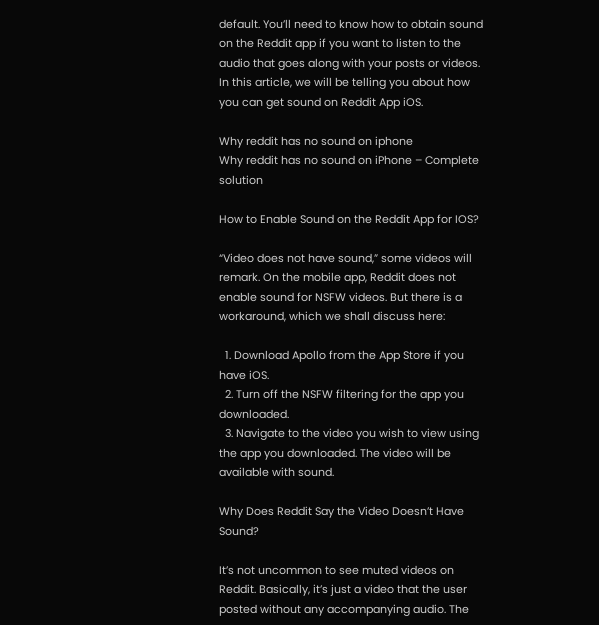default. You’ll need to know how to obtain sound on the Reddit app if you want to listen to the audio that goes along with your posts or videos. In this article, we will be telling you about how you can get sound on Reddit App iOS.

Why reddit has no sound on iphone
Why reddit has no sound on iPhone – Complete solution

How to Enable Sound on the Reddit App for IOS?

“Video does not have sound,” some videos will remark. On the mobile app, Reddit does not enable sound for NSFW videos. But there is a workaround, which we shall discuss here:

  1. Download Apollo from the App Store if you have iOS.
  2. Turn off the NSFW filtering for the app you downloaded.
  3. Navigate to the video you wish to view using the app you downloaded. The video will be available with sound.

Why Does Reddit Say the Video Doesn’t Have Sound?

It’s not uncommon to see muted videos on Reddit. Basically, it’s just a video that the user posted without any accompanying audio. The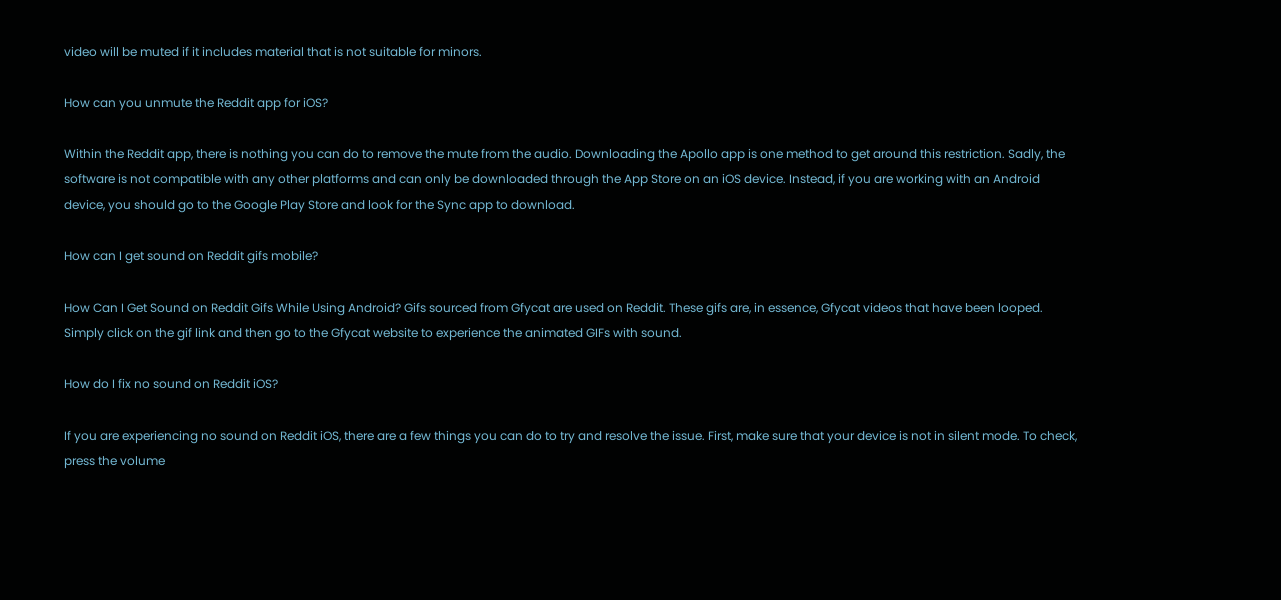video will be muted if it includes material that is not suitable for minors.

How can you unmute the Reddit app for iOS?

Within the Reddit app, there is nothing you can do to remove the mute from the audio. Downloading the Apollo app is one method to get around this restriction. Sadly, the software is not compatible with any other platforms and can only be downloaded through the App Store on an iOS device. Instead, if you are working with an Android device, you should go to the Google Play Store and look for the Sync app to download.

How can I get sound on Reddit gifs mobile?

How Can I Get Sound on Reddit Gifs While Using Android? Gifs sourced from Gfycat are used on Reddit. These gifs are, in essence, Gfycat videos that have been looped. Simply click on the gif link and then go to the Gfycat website to experience the animated GIFs with sound.

How do I fix no sound on Reddit iOS?

If you are experiencing no sound on Reddit iOS, there are a few things you can do to try and resolve the issue. First, make sure that your device is not in silent mode. To check, press the volume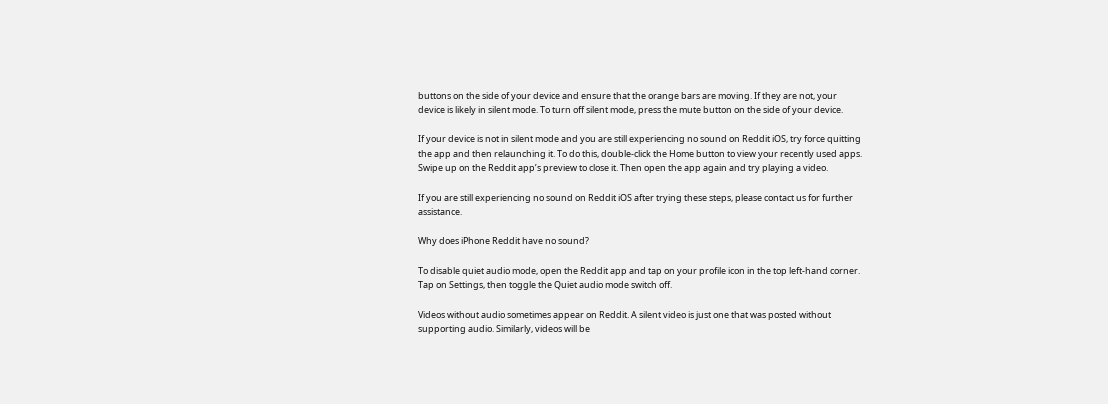buttons on the side of your device and ensure that the orange bars are moving. If they are not, your device is likely in silent mode. To turn off silent mode, press the mute button on the side of your device.

If your device is not in silent mode and you are still experiencing no sound on Reddit iOS, try force quitting the app and then relaunching it. To do this, double-click the Home button to view your recently used apps. Swipe up on the Reddit app’s preview to close it. Then open the app again and try playing a video.

If you are still experiencing no sound on Reddit iOS after trying these steps, please contact us for further assistance.

Why does iPhone Reddit have no sound?

To disable quiet audio mode, open the Reddit app and tap on your profile icon in the top left-hand corner. Tap on Settings, then toggle the Quiet audio mode switch off.

Videos without audio sometimes appear on Reddit. A silent video is just one that was posted without supporting audio. Similarly, videos will be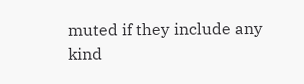muted if they include any kind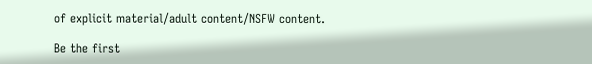of explicit material/adult content/NSFW content.

Be the first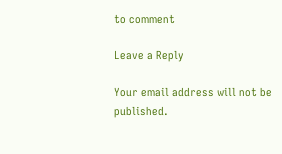to comment

Leave a Reply

Your email address will not be published.